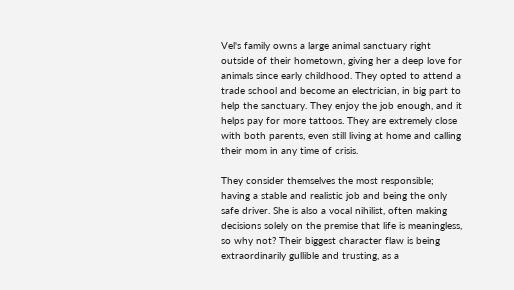Vel's family owns a large animal sanctuary right outside of their hometown, giving her a deep love for animals since early childhood. They opted to attend a trade school and become an electrician, in big part to help the sanctuary. They enjoy the job enough, and it helps pay for more tattoos. They are extremely close with both parents, even still living at home and calling their mom in any time of crisis.

They consider themselves the most responsible; having a stable and realistic job and being the only safe driver. She is also a vocal nihilist, often making decisions solely on the premise that life is meaningless, so why not? Their biggest character flaw is being extraordinarily gullible and trusting, as a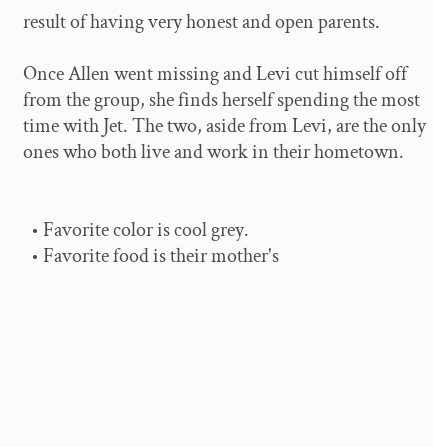result of having very honest and open parents.

Once Allen went missing and Levi cut himself off from the group, she finds herself spending the most time with Jet. The two, aside from Levi, are the only ones who both live and work in their hometown.


  • Favorite color is cool grey.
  • Favorite food is their mother's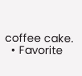coffee cake.
  • Favorite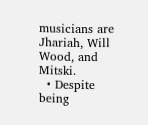musicians are Jhariah, Will Wood, and Mitski.
  • Despite being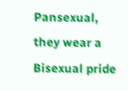Pansexual, they wear a Bisexual pride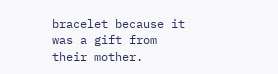bracelet because it was a gift from their mother.